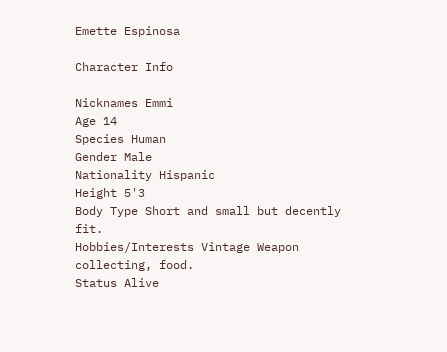Emette Espinosa

Character Info

Nicknames Emmi
Age 14
Species Human
Gender Male
Nationality Hispanic
Height 5'3
Body Type Short and small but decently fit.
Hobbies/Interests Vintage Weapon collecting, food.
Status Alive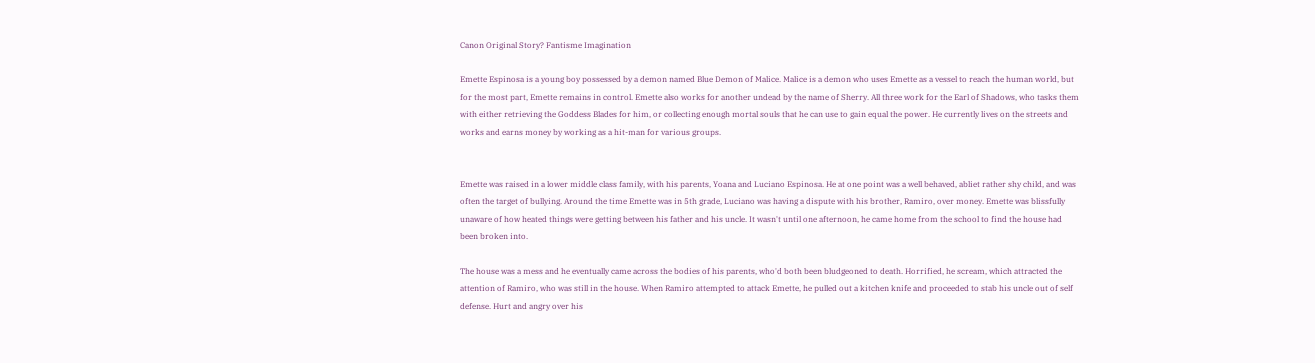Canon Original Story? Fantisme Imagination

Emette Espinosa is a young boy possessed by a demon named Blue Demon of Malice. Malice is a demon who uses Emette as a vessel to reach the human world, but for the most part, Emette remains in control. Emette also works for another undead by the name of Sherry. All three work for the Earl of Shadows, who tasks them with either retrieving the Goddess Blades for him, or collecting enough mortal souls that he can use to gain equal the power. He currently lives on the streets and works and earns money by working as a hit-man for various groups.


Emette was raised in a lower middle class family, with his parents, Yoana and Luciano Espinosa. He at one point was a well behaved, abliet rather shy child, and was often the target of bullying. Around the time Emette was in 5th grade, Luciano was having a dispute with his brother, Ramiro, over money. Emette was blissfully unaware of how heated things were getting between his father and his uncle. It wasn't until one afternoon, he came home from the school to find the house had been broken into.

The house was a mess and he eventually came across the bodies of his parents, who'd both been bludgeoned to death. Horrified, he scream, which attracted the attention of Ramiro, who was still in the house. When Ramiro attempted to attack Emette, he pulled out a kitchen knife and proceeded to stab his uncle out of self defense. Hurt and angry over his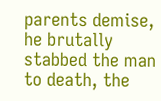parents demise, he brutally stabbed the man to death, the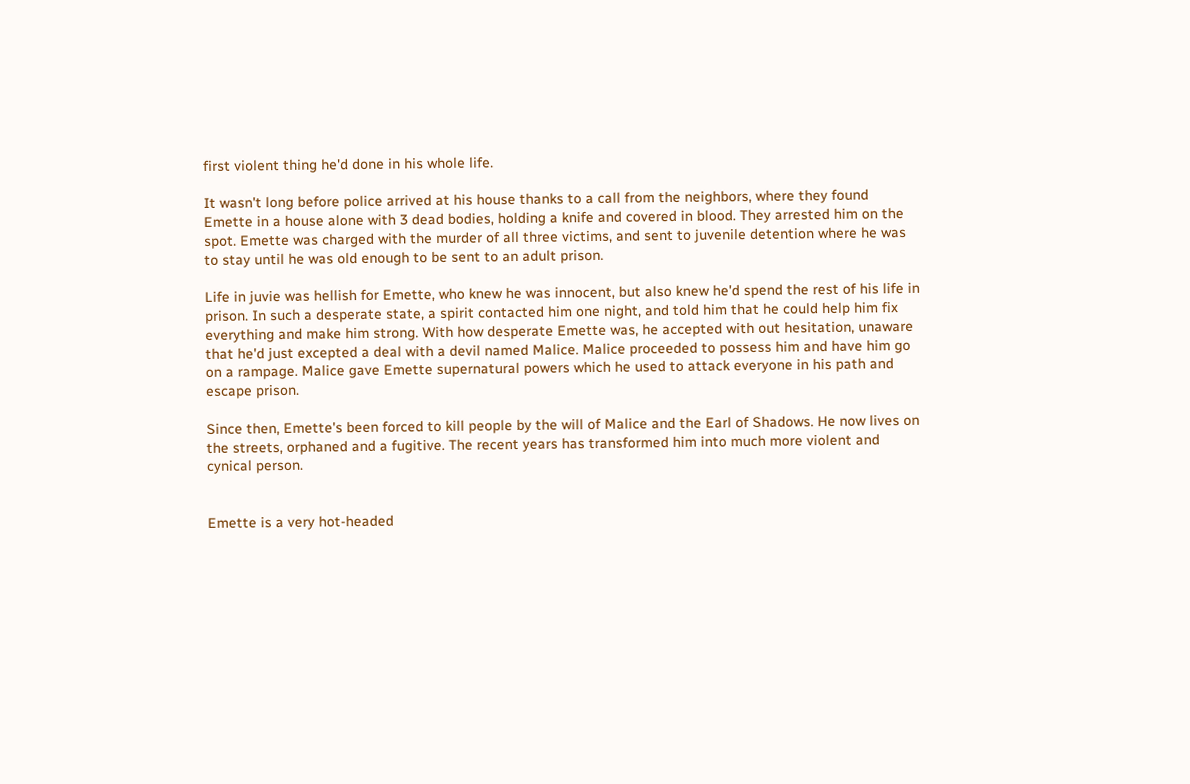first violent thing he'd done in his whole life.

It wasn't long before police arrived at his house thanks to a call from the neighbors, where they found Emette in a house alone with 3 dead bodies, holding a knife and covered in blood. They arrested him on the spot. Emette was charged with the murder of all three victims, and sent to juvenile detention where he was to stay until he was old enough to be sent to an adult prison.

Life in juvie was hellish for Emette, who knew he was innocent, but also knew he'd spend the rest of his life in prison. In such a desperate state, a spirit contacted him one night, and told him that he could help him fix everything and make him strong. With how desperate Emette was, he accepted with out hesitation, unaware that he'd just excepted a deal with a devil named Malice. Malice proceeded to possess him and have him go on a rampage. Malice gave Emette supernatural powers which he used to attack everyone in his path and escape prison.

Since then, Emette's been forced to kill people by the will of Malice and the Earl of Shadows. He now lives on the streets, orphaned and a fugitive. The recent years has transformed him into much more violent and cynical person.


Emette is a very hot-headed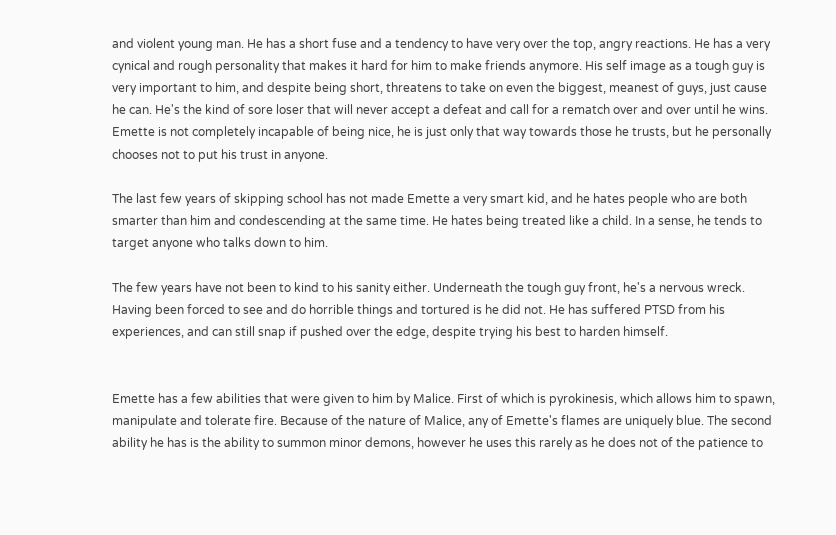and violent young man. He has a short fuse and a tendency to have very over the top, angry reactions. He has a very cynical and rough personality that makes it hard for him to make friends anymore. His self image as a tough guy is very important to him, and despite being short, threatens to take on even the biggest, meanest of guys, just cause he can. He's the kind of sore loser that will never accept a defeat and call for a rematch over and over until he wins. Emette is not completely incapable of being nice, he is just only that way towards those he trusts, but he personally chooses not to put his trust in anyone.

The last few years of skipping school has not made Emette a very smart kid, and he hates people who are both smarter than him and condescending at the same time. He hates being treated like a child. In a sense, he tends to target anyone who talks down to him.

The few years have not been to kind to his sanity either. Underneath the tough guy front, he's a nervous wreck. Having been forced to see and do horrible things and tortured is he did not. He has suffered PTSD from his experiences, and can still snap if pushed over the edge, despite trying his best to harden himself.


Emette has a few abilities that were given to him by Malice. First of which is pyrokinesis, which allows him to spawn, manipulate and tolerate fire. Because of the nature of Malice, any of Emette's flames are uniquely blue. The second ability he has is the ability to summon minor demons, however he uses this rarely as he does not of the patience to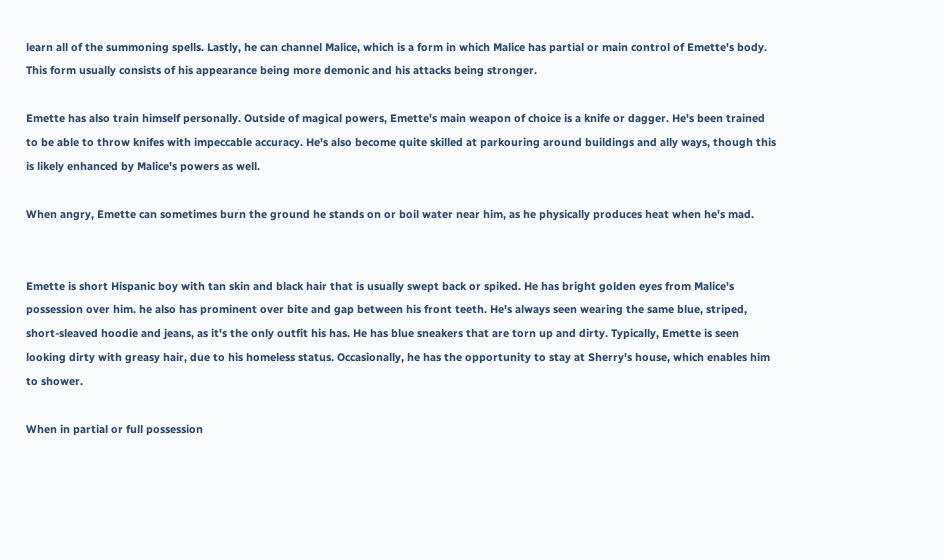learn all of the summoning spells. Lastly, he can channel Malice, which is a form in which Malice has partial or main control of Emette's body. This form usually consists of his appearance being more demonic and his attacks being stronger.

Emette has also train himself personally. Outside of magical powers, Emette's main weapon of choice is a knife or dagger. He's been trained to be able to throw knifes with impeccable accuracy. He's also become quite skilled at parkouring around buildings and ally ways, though this is likely enhanced by Malice's powers as well.

When angry, Emette can sometimes burn the ground he stands on or boil water near him, as he physically produces heat when he's mad.


Emette is short Hispanic boy with tan skin and black hair that is usually swept back or spiked. He has bright golden eyes from Malice's possession over him. he also has prominent over bite and gap between his front teeth. He's always seen wearing the same blue, striped, short-sleaved hoodie and jeans, as it's the only outfit his has. He has blue sneakers that are torn up and dirty. Typically, Emette is seen looking dirty with greasy hair, due to his homeless status. Occasionally, he has the opportunity to stay at Sherry's house, which enables him to shower.

When in partial or full possession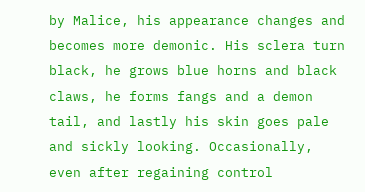by Malice, his appearance changes and becomes more demonic. His sclera turn black, he grows blue horns and black claws, he forms fangs and a demon tail, and lastly his skin goes pale and sickly looking. Occasionally, even after regaining control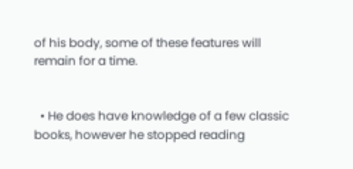of his body, some of these features will remain for a time.


  • He does have knowledge of a few classic books, however he stopped reading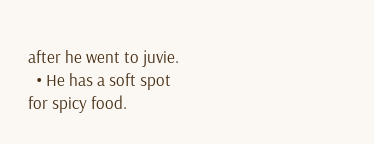after he went to juvie.
  • He has a soft spot for spicy food.